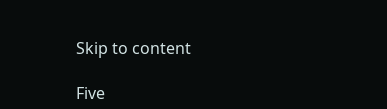Skip to content

Five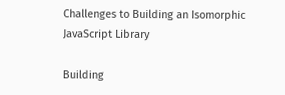Challenges to Building an Isomorphic JavaScript Library

Building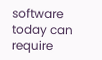software today can require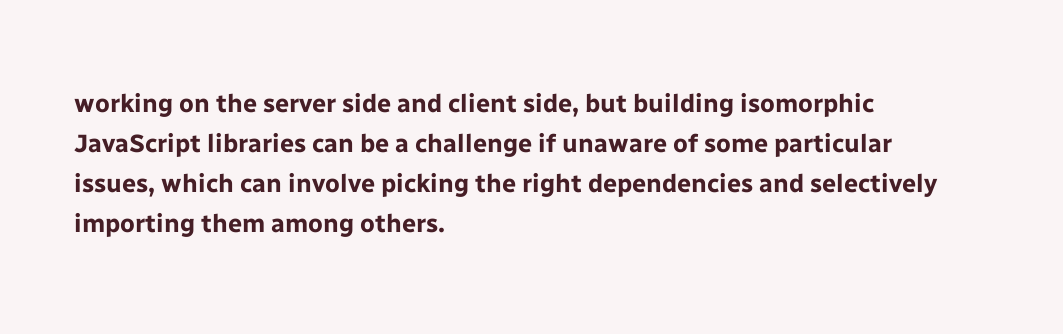working on the server side and client side, but building isomorphic JavaScript libraries can be a challenge if unaware of some particular issues, which can involve picking the right dependencies and selectively importing them among others.